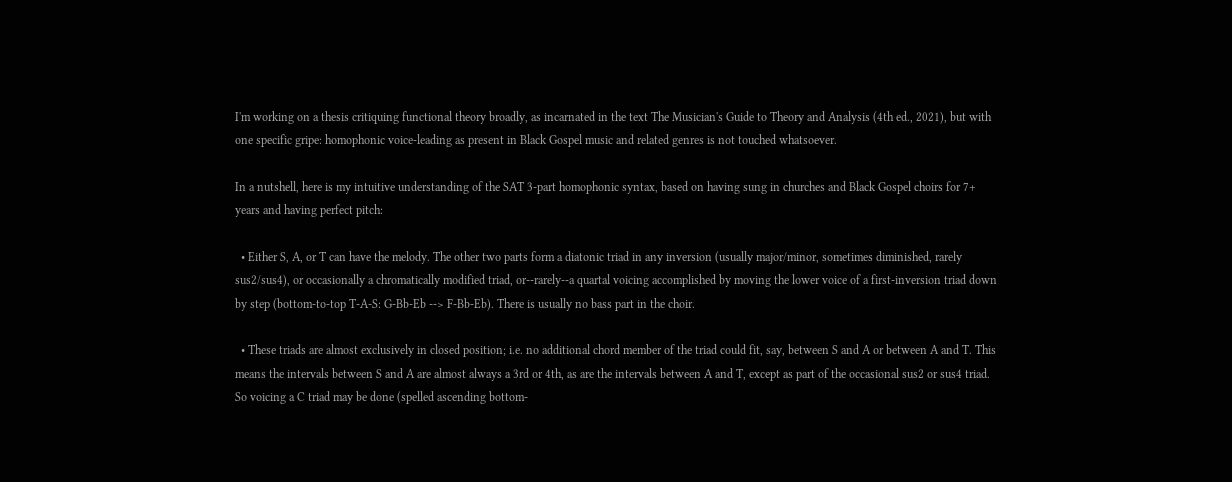I'm working on a thesis critiquing functional theory broadly, as incarnated in the text The Musician's Guide to Theory and Analysis (4th ed., 2021), but with one specific gripe: homophonic voice-leading as present in Black Gospel music and related genres is not touched whatsoever.

In a nutshell, here is my intuitive understanding of the SAT 3-part homophonic syntax, based on having sung in churches and Black Gospel choirs for 7+ years and having perfect pitch:

  • Either S, A, or T can have the melody. The other two parts form a diatonic triad in any inversion (usually major/minor, sometimes diminished, rarely sus2/sus4), or occasionally a chromatically modified triad, or--rarely--a quartal voicing accomplished by moving the lower voice of a first-inversion triad down by step (bottom-to-top T-A-S: G-Bb-Eb --> F-Bb-Eb). There is usually no bass part in the choir.

  • These triads are almost exclusively in closed position; i.e. no additional chord member of the triad could fit, say, between S and A or between A and T. This means the intervals between S and A are almost always a 3rd or 4th, as are the intervals between A and T, except as part of the occasional sus2 or sus4 triad. So voicing a C triad may be done (spelled ascending bottom-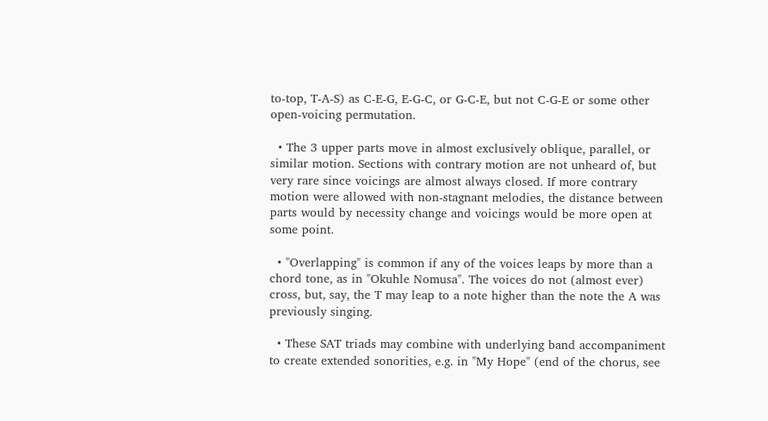to-top, T-A-S) as C-E-G, E-G-C, or G-C-E, but not C-G-E or some other open-voicing permutation.

  • The 3 upper parts move in almost exclusively oblique, parallel, or similar motion. Sections with contrary motion are not unheard of, but very rare since voicings are almost always closed. If more contrary motion were allowed with non-stagnant melodies, the distance between parts would by necessity change and voicings would be more open at some point.

  • "Overlapping" is common if any of the voices leaps by more than a chord tone, as in "Okuhle Nomusa". The voices do not (almost ever) cross, but, say, the T may leap to a note higher than the note the A was previously singing.

  • These SAT triads may combine with underlying band accompaniment to create extended sonorities, e.g. in "My Hope" (end of the chorus, see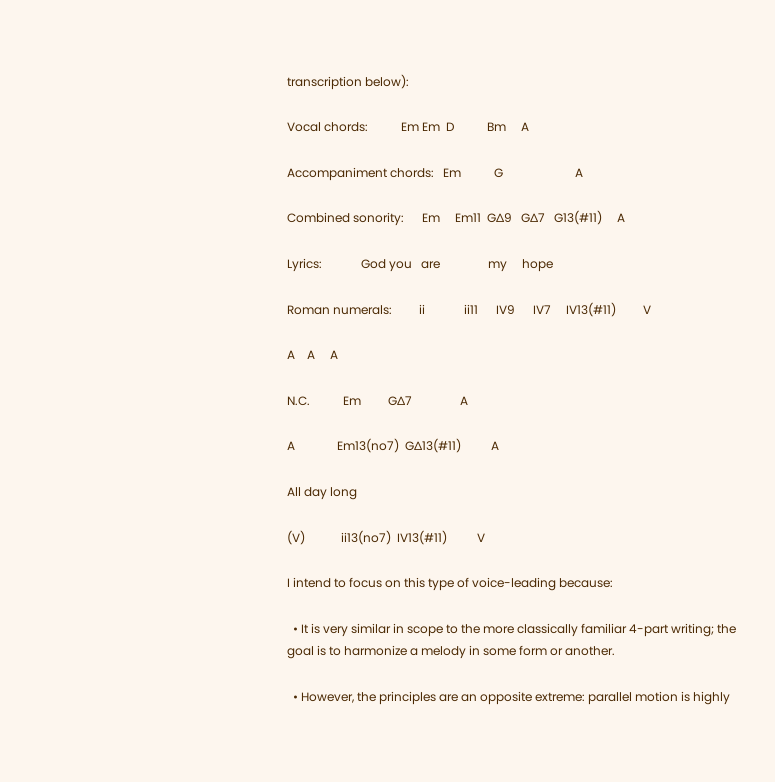transcription below):

Vocal chords:           Em Em  D           Bm     A

Accompaniment chords:   Em           G                        A

Combined sonority:      Em     Em11  G∆9   G∆7   G13(#11)     A

Lyrics:             God you   are                my     hope

Roman numerals:         ii             ii11      IV9      IV7     IV13(#11)         V

A    A     A

N.C.           Em         G∆7                A

A              Em13(no7)  G∆13(#11)          A

All day long

(V)            ii13(no7)  IV13(#11)          V

I intend to focus on this type of voice-leading because:

  • It is very similar in scope to the more classically familiar 4-part writing; the goal is to harmonize a melody in some form or another.

  • However, the principles are an opposite extreme: parallel motion is highly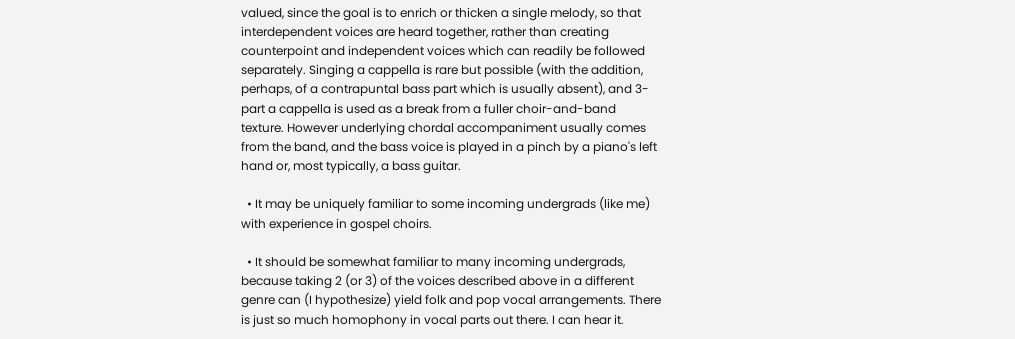valued, since the goal is to enrich or thicken a single melody, so that interdependent voices are heard together, rather than creating counterpoint and independent voices which can readily be followed separately. Singing a cappella is rare but possible (with the addition, perhaps, of a contrapuntal bass part which is usually absent), and 3-part a cappella is used as a break from a fuller choir-and-band texture. However underlying chordal accompaniment usually comes from the band, and the bass voice is played in a pinch by a piano's left hand or, most typically, a bass guitar.

  • It may be uniquely familiar to some incoming undergrads (like me) with experience in gospel choirs.

  • It should be somewhat familiar to many incoming undergrads, because taking 2 (or 3) of the voices described above in a different genre can (I hypothesize) yield folk and pop vocal arrangements. There is just so much homophony in vocal parts out there. I can hear it.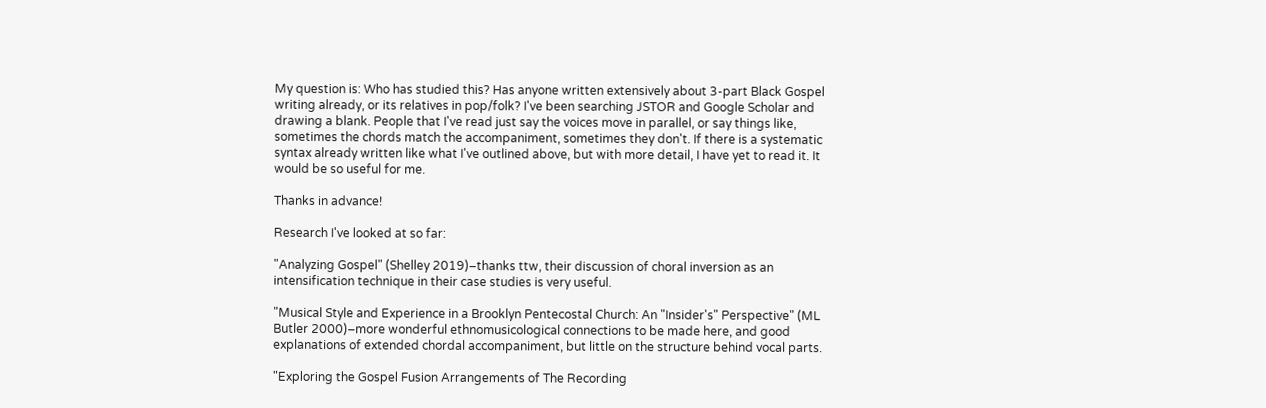My question is: Who has studied this? Has anyone written extensively about 3-part Black Gospel writing already, or its relatives in pop/folk? I've been searching JSTOR and Google Scholar and drawing a blank. People that I've read just say the voices move in parallel, or say things like, sometimes the chords match the accompaniment, sometimes they don't. If there is a systematic syntax already written like what I've outlined above, but with more detail, I have yet to read it. It would be so useful for me.

Thanks in advance!

Research I've looked at so far:

"Analyzing Gospel" (Shelley 2019)–thanks ttw, their discussion of choral inversion as an intensification technique in their case studies is very useful.

"Musical Style and Experience in a Brooklyn Pentecostal Church: An "Insider's" Perspective" (ML Butler 2000)–more wonderful ethnomusicological connections to be made here, and good explanations of extended chordal accompaniment, but little on the structure behind vocal parts.

"Exploring the Gospel Fusion Arrangements of The Recording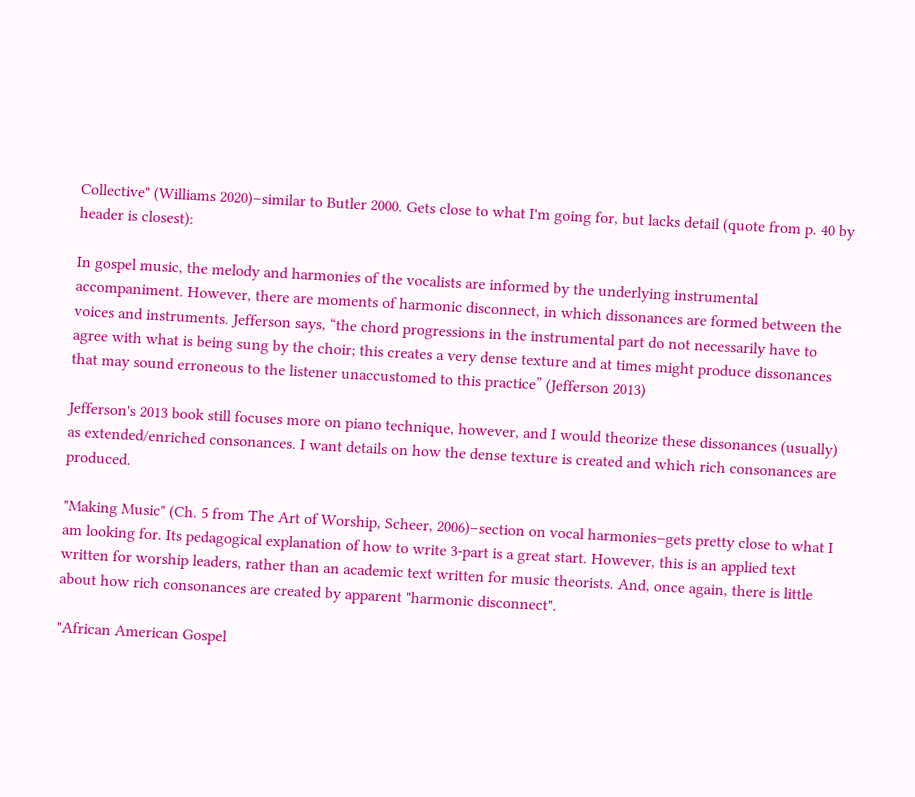Collective" (Williams 2020)–similar to Butler 2000. Gets close to what I'm going for, but lacks detail (quote from p. 40 by header is closest):

In gospel music, the melody and harmonies of the vocalists are informed by the underlying instrumental accompaniment. However, there are moments of harmonic disconnect, in which dissonances are formed between the voices and instruments. Jefferson says, “the chord progressions in the instrumental part do not necessarily have to agree with what is being sung by the choir; this creates a very dense texture and at times might produce dissonances that may sound erroneous to the listener unaccustomed to this practice” (Jefferson 2013)

Jefferson's 2013 book still focuses more on piano technique, however, and I would theorize these dissonances (usually) as extended/enriched consonances. I want details on how the dense texture is created and which rich consonances are produced.

"Making Music" (Ch. 5 from The Art of Worship, Scheer, 2006)–section on vocal harmonies–gets pretty close to what I am looking for. Its pedagogical explanation of how to write 3-part is a great start. However, this is an applied text written for worship leaders, rather than an academic text written for music theorists. And, once again, there is little about how rich consonances are created by apparent "harmonic disconnect".

"African American Gospel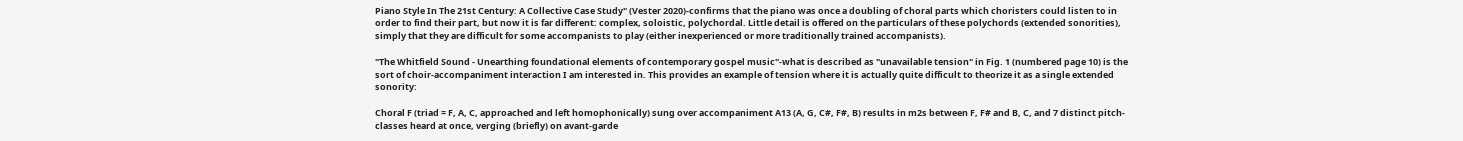Piano Style In The 21st Century: A Collective Case Study" (Vester 2020)-confirms that the piano was once a doubling of choral parts which choristers could listen to in order to find their part, but now it is far different: complex, soloistic, polychordal. Little detail is offered on the particulars of these polychords (extended sonorities), simply that they are difficult for some accompanists to play (either inexperienced or more traditionally trained accompanists).

"The Whitfield Sound - Unearthing foundational elements of contemporary gospel music"-what is described as "unavailable tension" in Fig. 1 (numbered page 10) is the sort of choir-accompaniment interaction I am interested in. This provides an example of tension where it is actually quite difficult to theorize it as a single extended sonority:

Choral F (triad = F, A, C, approached and left homophonically) sung over accompaniment A13 (A, G, C#, F#, B) results in m2s between F, F# and B, C, and 7 distinct pitch-classes heard at once, verging (briefly) on avant-garde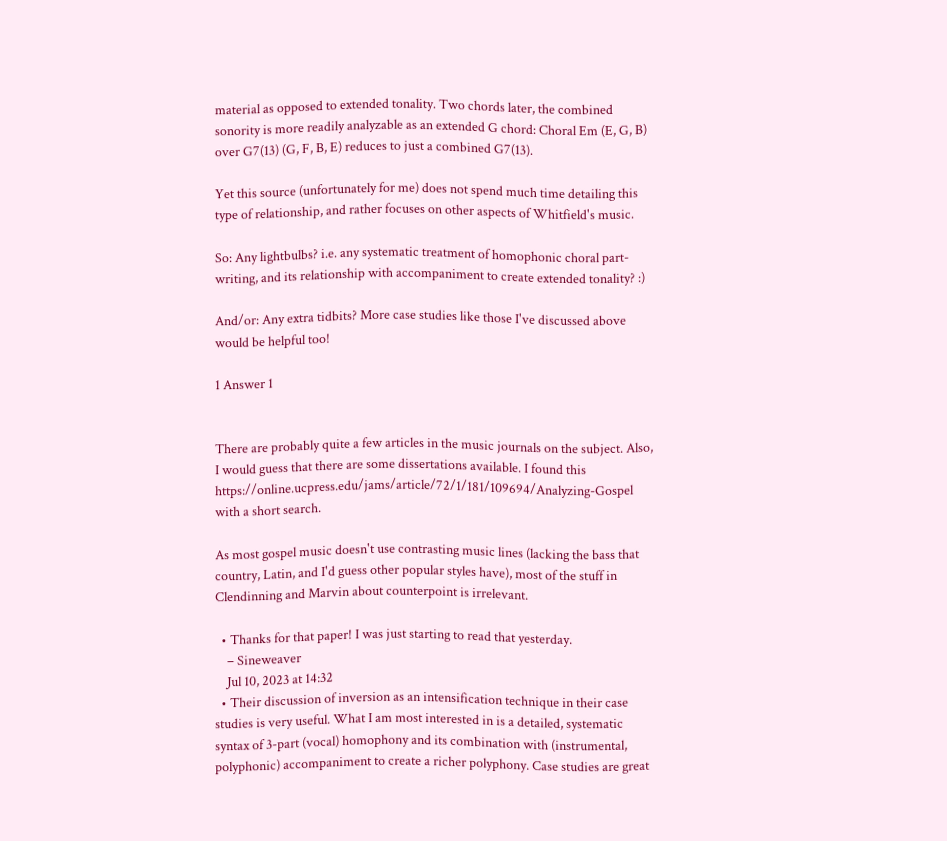material as opposed to extended tonality. Two chords later, the combined sonority is more readily analyzable as an extended G chord: Choral Em (E, G, B) over G7(13) (G, F, B, E) reduces to just a combined G7(13).

Yet this source (unfortunately for me) does not spend much time detailing this type of relationship, and rather focuses on other aspects of Whitfield's music.

So: Any lightbulbs? i.e. any systematic treatment of homophonic choral part-writing, and its relationship with accompaniment to create extended tonality? :)

And/or: Any extra tidbits? More case studies like those I've discussed above would be helpful too!

1 Answer 1


There are probably quite a few articles in the music journals on the subject. Also, I would guess that there are some dissertations available. I found this https://online.ucpress.edu/jams/article/72/1/181/109694/Analyzing-Gospel with a short search.

As most gospel music doesn't use contrasting music lines (lacking the bass that country, Latin, and I'd guess other popular styles have), most of the stuff in Clendinning and Marvin about counterpoint is irrelevant.

  • Thanks for that paper! I was just starting to read that yesterday.
    – Sineweaver
    Jul 10, 2023 at 14:32
  • Their discussion of inversion as an intensification technique in their case studies is very useful. What I am most interested in is a detailed, systematic syntax of 3-part (vocal) homophony and its combination with (instrumental, polyphonic) accompaniment to create a richer polyphony. Case studies are great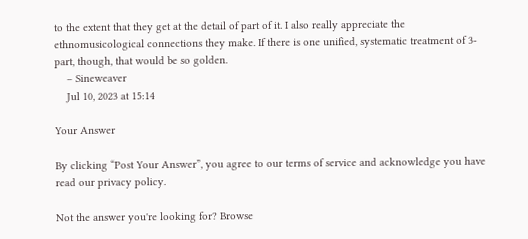to the extent that they get at the detail of part of it. I also really appreciate the ethnomusicological connections they make. If there is one unified, systematic treatment of 3-part, though, that would be so golden.
    – Sineweaver
    Jul 10, 2023 at 15:14

Your Answer

By clicking “Post Your Answer”, you agree to our terms of service and acknowledge you have read our privacy policy.

Not the answer you're looking for? Browse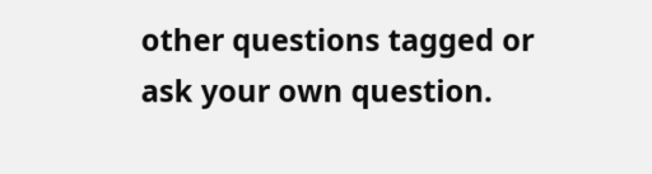other questions tagged or ask your own question.